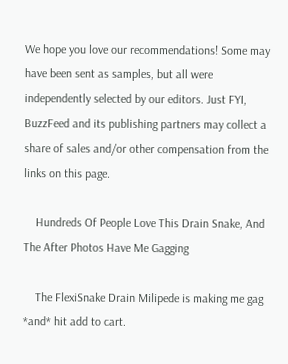We hope you love our recommendations! Some may have been sent as samples, but all were independently selected by our editors. Just FYI, BuzzFeed and its publishing partners may collect a share of sales and/or other compensation from the links on this page.

    Hundreds Of People Love This Drain Snake, And The After Photos Have Me Gagging

    The FlexiSnake Drain Milipede is making me gag *and* hit add to cart.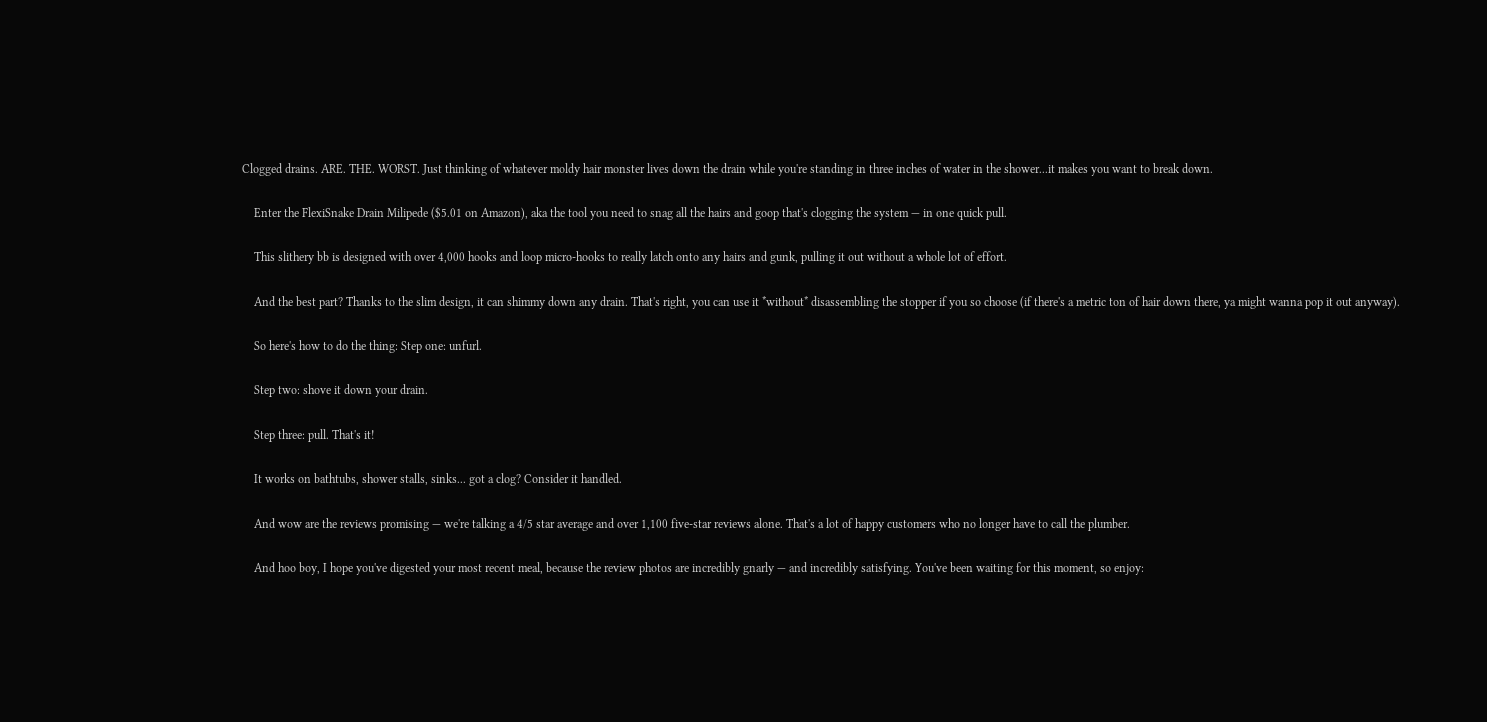Clogged drains. ARE. THE. WORST. Just thinking of whatever moldy hair monster lives down the drain while you're standing in three inches of water in the shower...it makes you want to break down.

    Enter the FlexiSnake Drain Milipede ($5.01 on Amazon), aka the tool you need to snag all the hairs and goop that's clogging the system — in one quick pull.

    This slithery bb is designed with over 4,000 hooks and loop micro-hooks to really latch onto any hairs and gunk, pulling it out without a whole lot of effort.

    And the best part? Thanks to the slim design, it can shimmy down any drain. That's right, you can use it *without* disassembling the stopper if you so choose (if there's a metric ton of hair down there, ya might wanna pop it out anyway).

    So here's how to do the thing: Step one: unfurl.

    Step two: shove it down your drain.

    Step three: pull. That's it!

    It works on bathtubs, shower stalls, sinks... got a clog? Consider it handled.

    And wow are the reviews promising — we're talking a 4/5 star average and over 1,100 five-star reviews alone. That's a lot of happy customers who no longer have to call the plumber.

    And hoo boy, I hope you've digested your most recent meal, because the review photos are incredibly gnarly — and incredibly satisfying. You've been waiting for this moment, so enjoy: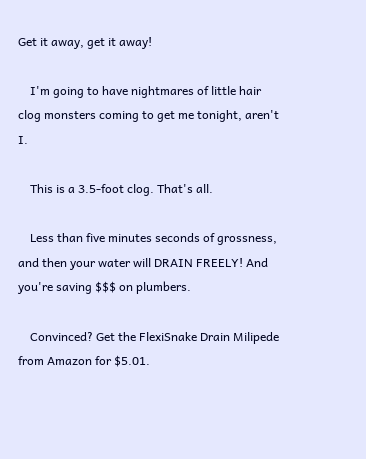Get it away, get it away!

    I'm going to have nightmares of little hair clog monsters coming to get me tonight, aren't I.

    This is a 3.5-foot clog. That's all.

    Less than five minutes seconds of grossness, and then your water will DRAIN FREELY! And you're saving $$$ on plumbers.

    Convinced? Get the FlexiSnake Drain Milipede from Amazon for $5.01.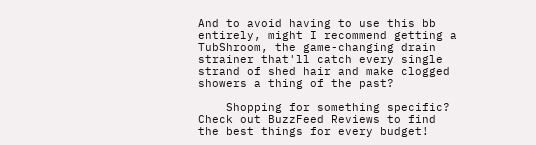And to avoid having to use this bb entirely, might I recommend getting a TubShroom, the game-changing drain strainer that'll catch every single strand of shed hair and make clogged showers a thing of the past?

    Shopping for something specific? Check out BuzzFeed Reviews to find the best things for every budget!